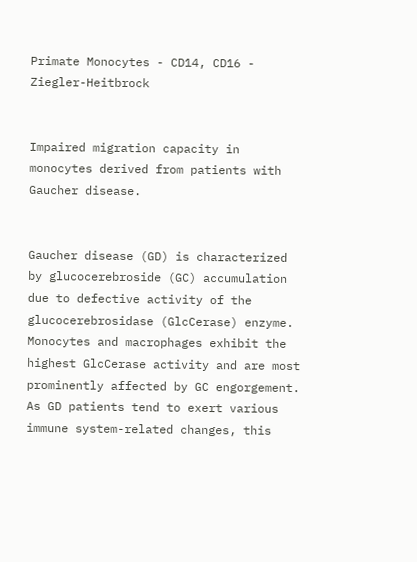Primate Monocytes - CD14, CD16 - Ziegler-Heitbrock


Impaired migration capacity in monocytes derived from patients with Gaucher disease.


Gaucher disease (GD) is characterized by glucocerebroside (GC) accumulation due to defective activity of the glucocerebrosidase (GlcCerase) enzyme. Monocytes and macrophages exhibit the highest GlcCerase activity and are most prominently affected by GC engorgement. As GD patients tend to exert various immune system-related changes, this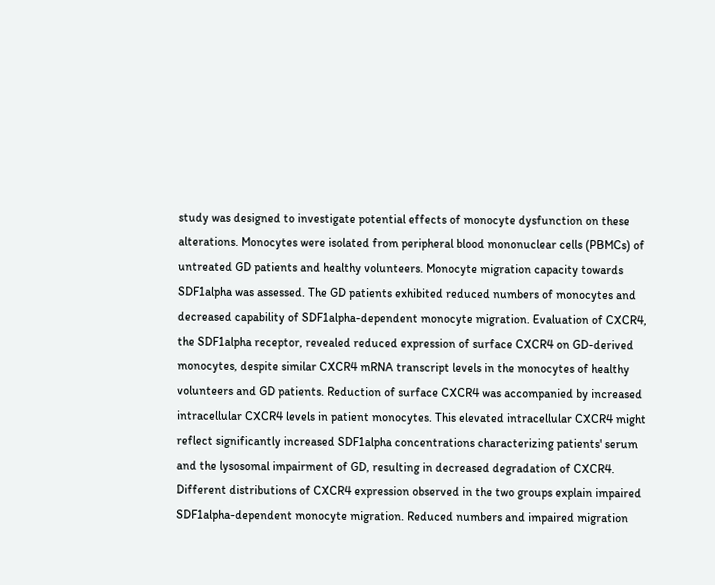study was designed to investigate potential effects of monocyte dysfunction on these alterations. Monocytes were isolated from peripheral blood mononuclear cells (PBMCs) of untreated GD patients and healthy volunteers. Monocyte migration capacity towards SDF1alpha was assessed. The GD patients exhibited reduced numbers of monocytes and decreased capability of SDF1alpha-dependent monocyte migration. Evaluation of CXCR4, the SDF1alpha receptor, revealed reduced expression of surface CXCR4 on GD-derived monocytes, despite similar CXCR4 mRNA transcript levels in the monocytes of healthy volunteers and GD patients. Reduction of surface CXCR4 was accompanied by increased intracellular CXCR4 levels in patient monocytes. This elevated intracellular CXCR4 might reflect significantly increased SDF1alpha concentrations characterizing patients' serum and the lysosomal impairment of GD, resulting in decreased degradation of CXCR4. Different distributions of CXCR4 expression observed in the two groups explain impaired SDF1alpha-dependent monocyte migration. Reduced numbers and impaired migration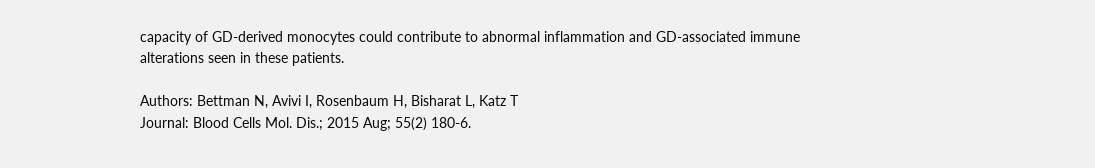capacity of GD-derived monocytes could contribute to abnormal inflammation and GD-associated immune alterations seen in these patients.

Authors: Bettman N, Avivi I, Rosenbaum H, Bisharat L, Katz T
Journal: Blood Cells Mol. Dis.; 2015 Aug; 55(2) 180-6.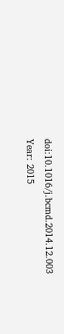doi:10.1016/j.bcmd.2014.12.003
Year: 2015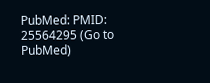PubMed: PMID: 25564295 (Go to PubMed)